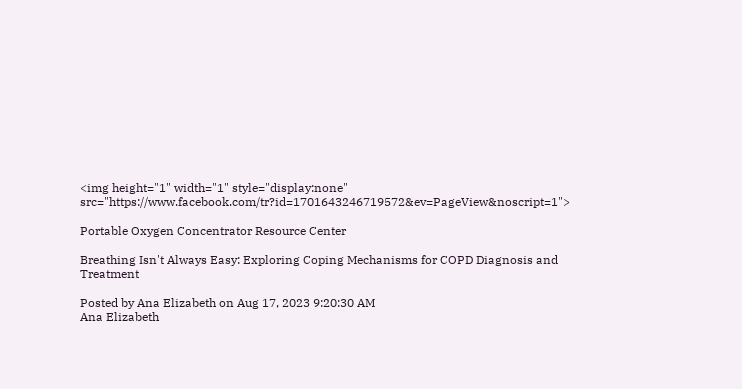<img height="1" width="1" style="display:none" src="https://www.facebook.com/tr?id=1701643246719572&ev=PageView&noscript=1">

Portable Oxygen Concentrator Resource Center

Breathing Isn't Always Easy: Exploring Coping Mechanisms for COPD Diagnosis and Treatment

Posted by Ana Elizabeth on Aug 17, 2023 9:20:30 AM
Ana Elizabeth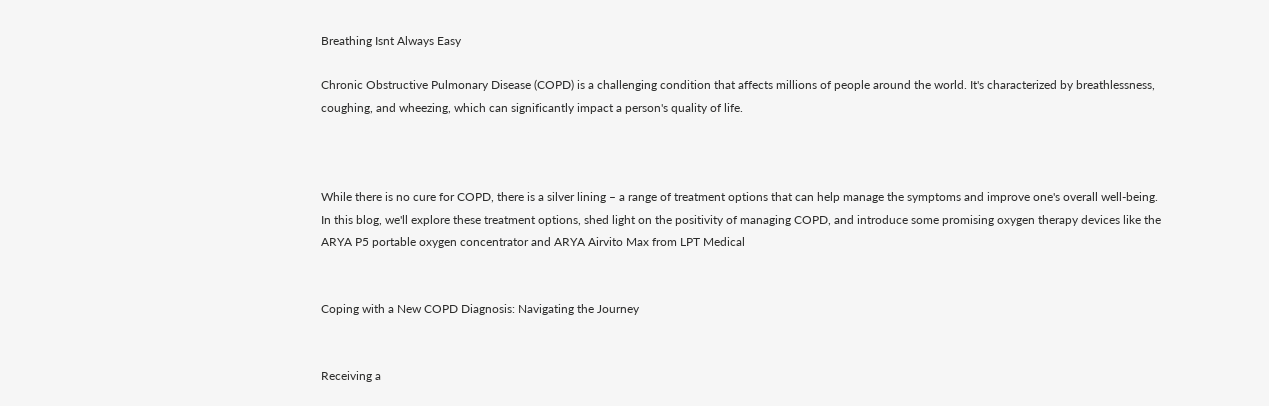Breathing Isnt Always Easy

Chronic Obstructive Pulmonary Disease (COPD) is a challenging condition that affects millions of people around the world. It's characterized by breathlessness, coughing, and wheezing, which can significantly impact a person's quality of life.



While there is no cure for COPD, there is a silver lining – a range of treatment options that can help manage the symptoms and improve one's overall well-being. In this blog, we'll explore these treatment options, shed light on the positivity of managing COPD, and introduce some promising oxygen therapy devices like the ARYA P5 portable oxygen concentrator and ARYA Airvito Max from LPT Medical


Coping with a New COPD Diagnosis: Navigating the Journey


Receiving a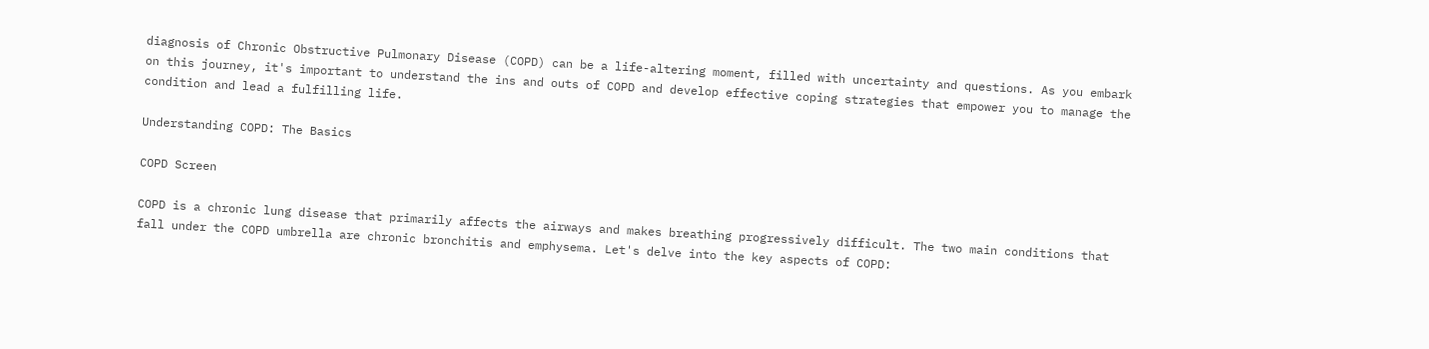diagnosis of Chronic Obstructive Pulmonary Disease (COPD) can be a life-altering moment, filled with uncertainty and questions. As you embark on this journey, it's important to understand the ins and outs of COPD and develop effective coping strategies that empower you to manage the condition and lead a fulfilling life.

Understanding COPD: The Basics

COPD Screen

COPD is a chronic lung disease that primarily affects the airways and makes breathing progressively difficult. The two main conditions that fall under the COPD umbrella are chronic bronchitis and emphysema. Let's delve into the key aspects of COPD: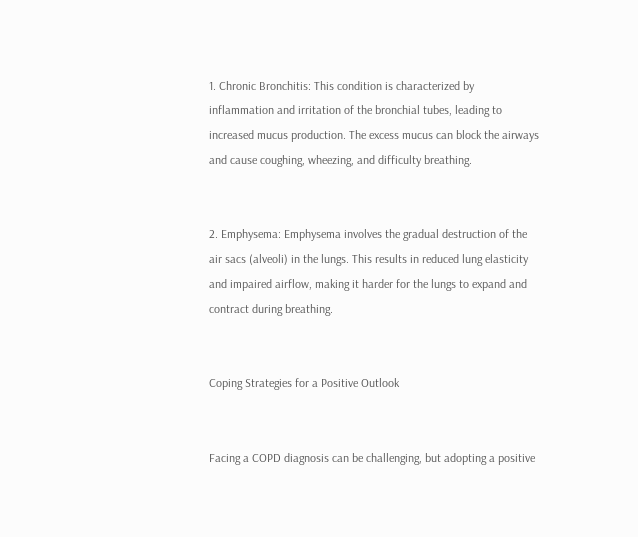1. Chronic Bronchitis: This condition is characterized by inflammation and irritation of the bronchial tubes, leading to increased mucus production. The excess mucus can block the airways and cause coughing, wheezing, and difficulty breathing.


2. Emphysema: Emphysema involves the gradual destruction of the air sacs (alveoli) in the lungs. This results in reduced lung elasticity and impaired airflow, making it harder for the lungs to expand and contract during breathing.


Coping Strategies for a Positive Outlook


Facing a COPD diagnosis can be challenging, but adopting a positive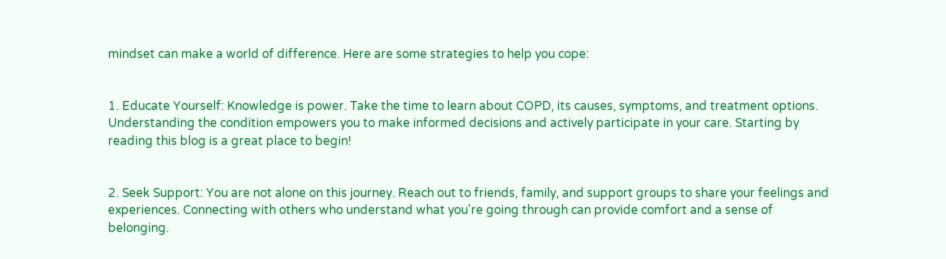mindset can make a world of difference. Here are some strategies to help you cope:


1. Educate Yourself: Knowledge is power. Take the time to learn about COPD, its causes, symptoms, and treatment options. Understanding the condition empowers you to make informed decisions and actively participate in your care. Starting by reading this blog is a great place to begin!


2. Seek Support: You are not alone on this journey. Reach out to friends, family, and support groups to share your feelings and experiences. Connecting with others who understand what you're going through can provide comfort and a sense of belonging.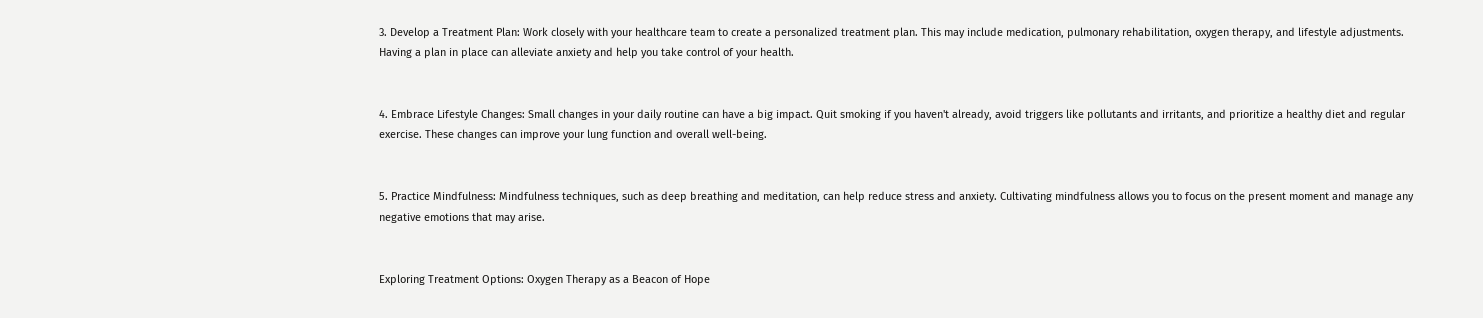3. Develop a Treatment Plan: Work closely with your healthcare team to create a personalized treatment plan. This may include medication, pulmonary rehabilitation, oxygen therapy, and lifestyle adjustments. Having a plan in place can alleviate anxiety and help you take control of your health.


4. Embrace Lifestyle Changes: Small changes in your daily routine can have a big impact. Quit smoking if you haven't already, avoid triggers like pollutants and irritants, and prioritize a healthy diet and regular exercise. These changes can improve your lung function and overall well-being.


5. Practice Mindfulness: Mindfulness techniques, such as deep breathing and meditation, can help reduce stress and anxiety. Cultivating mindfulness allows you to focus on the present moment and manage any negative emotions that may arise.


Exploring Treatment Options: Oxygen Therapy as a Beacon of Hope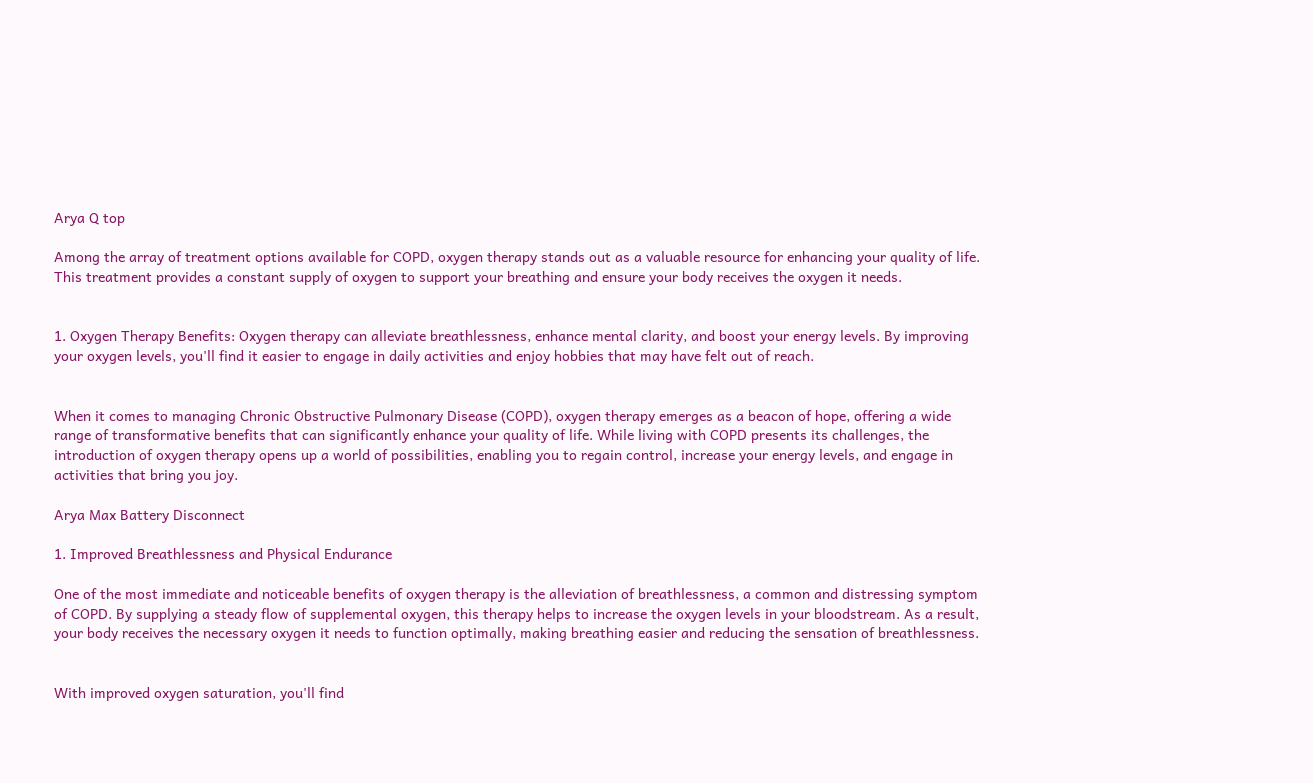Arya Q top

Among the array of treatment options available for COPD, oxygen therapy stands out as a valuable resource for enhancing your quality of life. This treatment provides a constant supply of oxygen to support your breathing and ensure your body receives the oxygen it needs.


1. Oxygen Therapy Benefits: Oxygen therapy can alleviate breathlessness, enhance mental clarity, and boost your energy levels. By improving your oxygen levels, you'll find it easier to engage in daily activities and enjoy hobbies that may have felt out of reach.


When it comes to managing Chronic Obstructive Pulmonary Disease (COPD), oxygen therapy emerges as a beacon of hope, offering a wide range of transformative benefits that can significantly enhance your quality of life. While living with COPD presents its challenges, the introduction of oxygen therapy opens up a world of possibilities, enabling you to regain control, increase your energy levels, and engage in activities that bring you joy.

Arya Max Battery Disconnect

1. Improved Breathlessness and Physical Endurance

One of the most immediate and noticeable benefits of oxygen therapy is the alleviation of breathlessness, a common and distressing symptom of COPD. By supplying a steady flow of supplemental oxygen, this therapy helps to increase the oxygen levels in your bloodstream. As a result, your body receives the necessary oxygen it needs to function optimally, making breathing easier and reducing the sensation of breathlessness.


With improved oxygen saturation, you'll find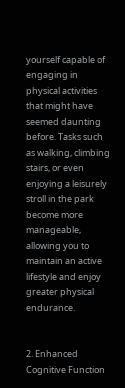yourself capable of engaging in physical activities that might have seemed daunting before. Tasks such as walking, climbing stairs, or even enjoying a leisurely stroll in the park become more manageable, allowing you to maintain an active lifestyle and enjoy greater physical endurance.


2. Enhanced Cognitive Function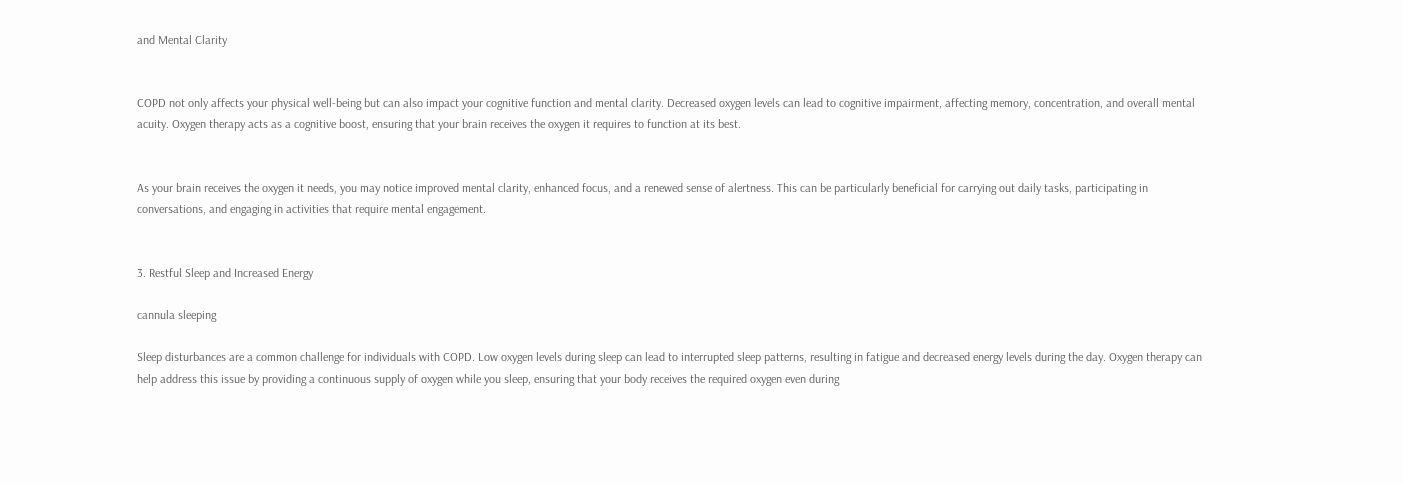and Mental Clarity


COPD not only affects your physical well-being but can also impact your cognitive function and mental clarity. Decreased oxygen levels can lead to cognitive impairment, affecting memory, concentration, and overall mental acuity. Oxygen therapy acts as a cognitive boost, ensuring that your brain receives the oxygen it requires to function at its best.


As your brain receives the oxygen it needs, you may notice improved mental clarity, enhanced focus, and a renewed sense of alertness. This can be particularly beneficial for carrying out daily tasks, participating in conversations, and engaging in activities that require mental engagement.


3. Restful Sleep and Increased Energy

cannula sleeping

Sleep disturbances are a common challenge for individuals with COPD. Low oxygen levels during sleep can lead to interrupted sleep patterns, resulting in fatigue and decreased energy levels during the day. Oxygen therapy can help address this issue by providing a continuous supply of oxygen while you sleep, ensuring that your body receives the required oxygen even during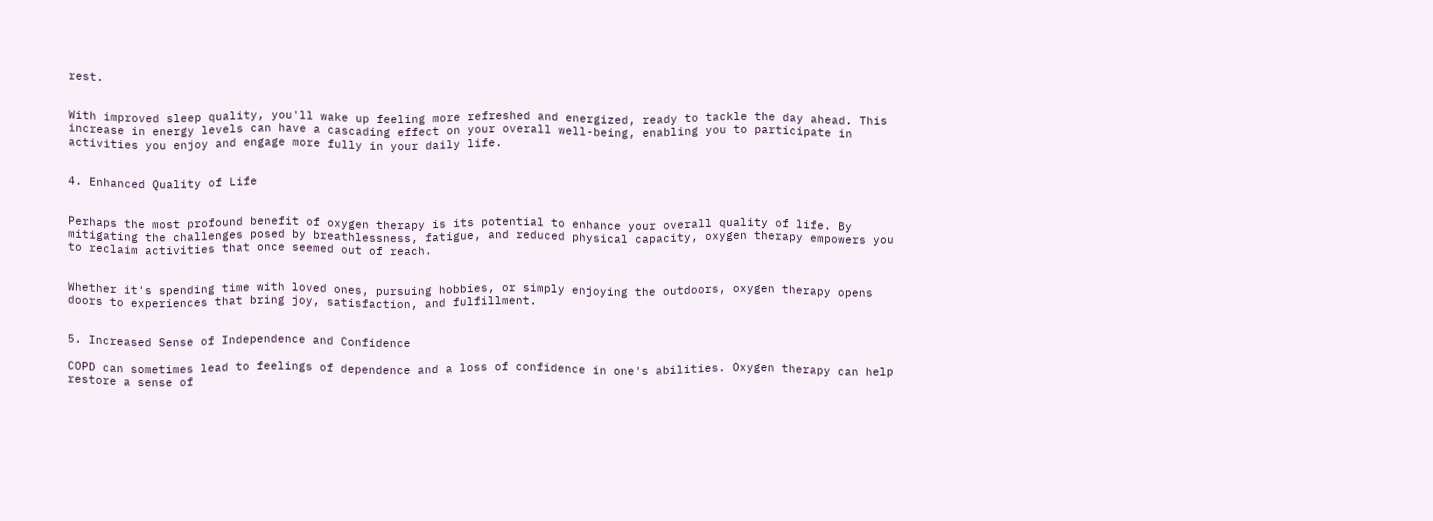rest.


With improved sleep quality, you'll wake up feeling more refreshed and energized, ready to tackle the day ahead. This increase in energy levels can have a cascading effect on your overall well-being, enabling you to participate in activities you enjoy and engage more fully in your daily life.


4. Enhanced Quality of Life


Perhaps the most profound benefit of oxygen therapy is its potential to enhance your overall quality of life. By mitigating the challenges posed by breathlessness, fatigue, and reduced physical capacity, oxygen therapy empowers you to reclaim activities that once seemed out of reach.


Whether it's spending time with loved ones, pursuing hobbies, or simply enjoying the outdoors, oxygen therapy opens doors to experiences that bring joy, satisfaction, and fulfillment.


5. Increased Sense of Independence and Confidence

COPD can sometimes lead to feelings of dependence and a loss of confidence in one's abilities. Oxygen therapy can help restore a sense of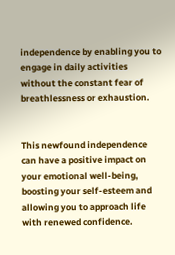independence by enabling you to engage in daily activities without the constant fear of breathlessness or exhaustion.


This newfound independence can have a positive impact on your emotional well-being, boosting your self-esteem and allowing you to approach life with renewed confidence.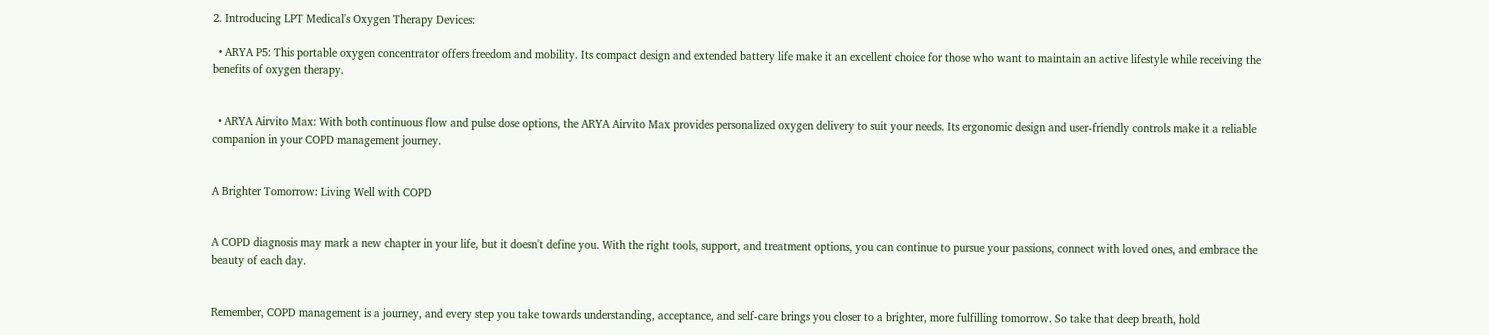2. Introducing LPT Medical's Oxygen Therapy Devices:

  • ARYA P5: This portable oxygen concentrator offers freedom and mobility. Its compact design and extended battery life make it an excellent choice for those who want to maintain an active lifestyle while receiving the benefits of oxygen therapy.


  • ARYA Airvito Max: With both continuous flow and pulse dose options, the ARYA Airvito Max provides personalized oxygen delivery to suit your needs. Its ergonomic design and user-friendly controls make it a reliable companion in your COPD management journey.


A Brighter Tomorrow: Living Well with COPD


A COPD diagnosis may mark a new chapter in your life, but it doesn't define you. With the right tools, support, and treatment options, you can continue to pursue your passions, connect with loved ones, and embrace the beauty of each day.


Remember, COPD management is a journey, and every step you take towards understanding, acceptance, and self-care brings you closer to a brighter, more fulfilling tomorrow. So take that deep breath, hold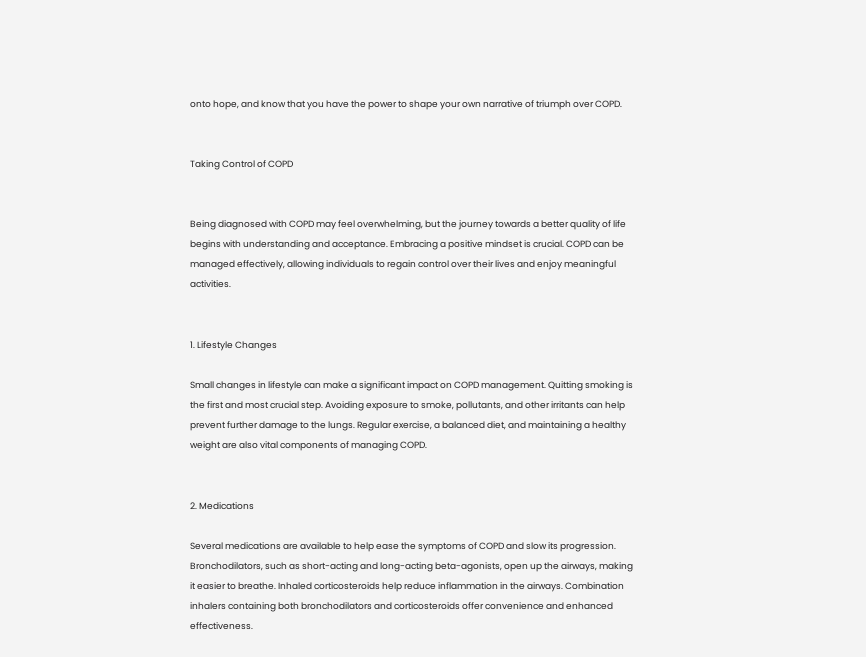onto hope, and know that you have the power to shape your own narrative of triumph over COPD.


Taking Control of COPD


Being diagnosed with COPD may feel overwhelming, but the journey towards a better quality of life begins with understanding and acceptance. Embracing a positive mindset is crucial. COPD can be managed effectively, allowing individuals to regain control over their lives and enjoy meaningful activities.


1. Lifestyle Changes

Small changes in lifestyle can make a significant impact on COPD management. Quitting smoking is the first and most crucial step. Avoiding exposure to smoke, pollutants, and other irritants can help prevent further damage to the lungs. Regular exercise, a balanced diet, and maintaining a healthy weight are also vital components of managing COPD.


2. Medications

Several medications are available to help ease the symptoms of COPD and slow its progression. Bronchodilators, such as short-acting and long-acting beta-agonists, open up the airways, making it easier to breathe. Inhaled corticosteroids help reduce inflammation in the airways. Combination inhalers containing both bronchodilators and corticosteroids offer convenience and enhanced effectiveness.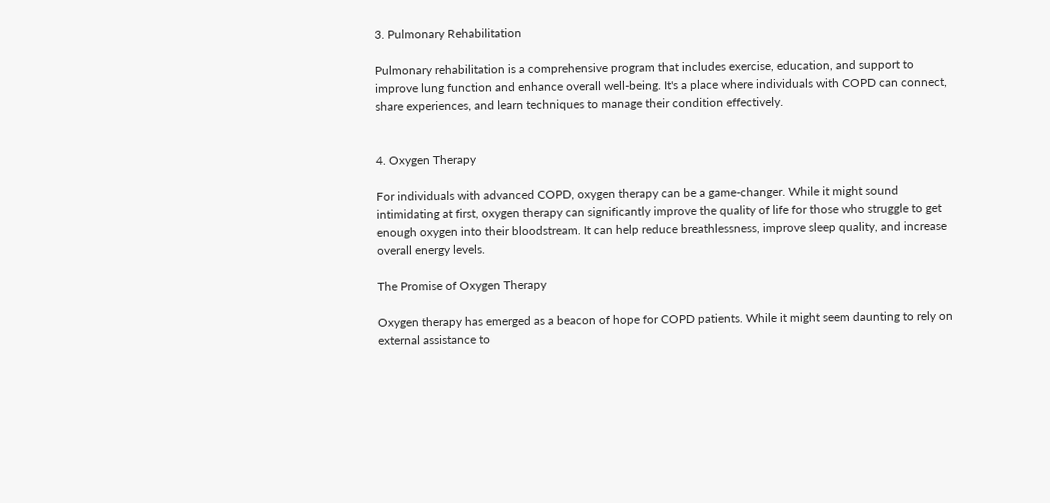3. Pulmonary Rehabilitation

Pulmonary rehabilitation is a comprehensive program that includes exercise, education, and support to improve lung function and enhance overall well-being. It's a place where individuals with COPD can connect, share experiences, and learn techniques to manage their condition effectively.


4. Oxygen Therapy

For individuals with advanced COPD, oxygen therapy can be a game-changer. While it might sound intimidating at first, oxygen therapy can significantly improve the quality of life for those who struggle to get enough oxygen into their bloodstream. It can help reduce breathlessness, improve sleep quality, and increase overall energy levels.

The Promise of Oxygen Therapy

Oxygen therapy has emerged as a beacon of hope for COPD patients. While it might seem daunting to rely on external assistance to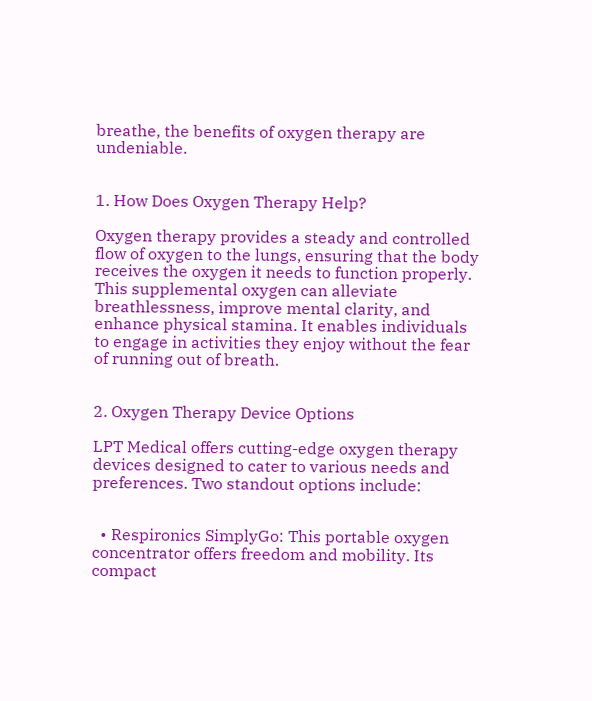breathe, the benefits of oxygen therapy are undeniable.


1. How Does Oxygen Therapy Help?

Oxygen therapy provides a steady and controlled flow of oxygen to the lungs, ensuring that the body receives the oxygen it needs to function properly. This supplemental oxygen can alleviate breathlessness, improve mental clarity, and enhance physical stamina. It enables individuals to engage in activities they enjoy without the fear of running out of breath.


2. Oxygen Therapy Device Options

LPT Medical offers cutting-edge oxygen therapy devices designed to cater to various needs and preferences. Two standout options include:


  • Respironics SimplyGo: This portable oxygen concentrator offers freedom and mobility. Its compact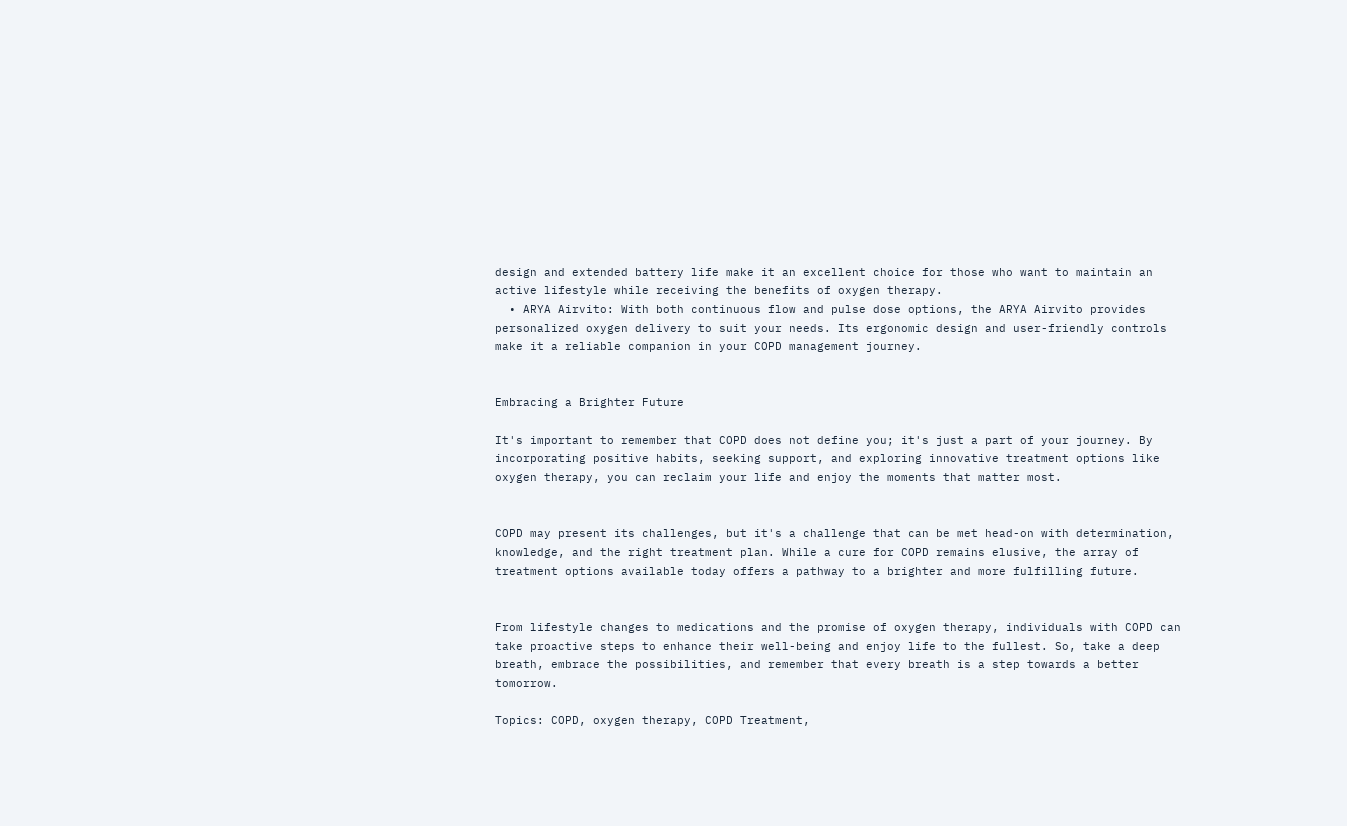design and extended battery life make it an excellent choice for those who want to maintain an active lifestyle while receiving the benefits of oxygen therapy.
  • ARYA Airvito: With both continuous flow and pulse dose options, the ARYA Airvito provides personalized oxygen delivery to suit your needs. Its ergonomic design and user-friendly controls make it a reliable companion in your COPD management journey.


Embracing a Brighter Future

It's important to remember that COPD does not define you; it's just a part of your journey. By incorporating positive habits, seeking support, and exploring innovative treatment options like oxygen therapy, you can reclaim your life and enjoy the moments that matter most.


COPD may present its challenges, but it's a challenge that can be met head-on with determination, knowledge, and the right treatment plan. While a cure for COPD remains elusive, the array of treatment options available today offers a pathway to a brighter and more fulfilling future.


From lifestyle changes to medications and the promise of oxygen therapy, individuals with COPD can take proactive steps to enhance their well-being and enjoy life to the fullest. So, take a deep breath, embrace the possibilities, and remember that every breath is a step towards a better tomorrow.

Topics: COPD, oxygen therapy, COPD Treatment,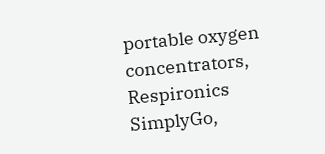portable oxygen concentrators, Respironics SimplyGo,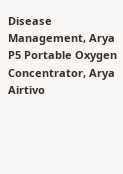Disease Management, Arya P5 Portable Oxygen Concentrator, Arya Airtivo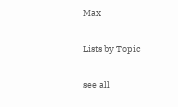Max

Lists by Topic

see all